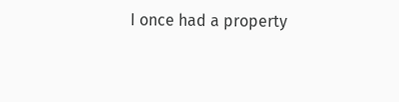I once had a property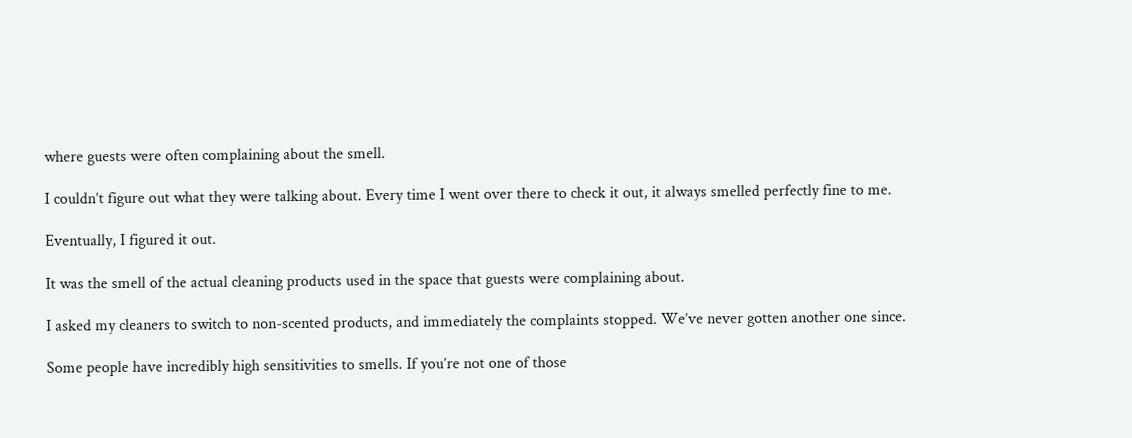where guests were often complaining about the smell.

I couldn’t figure out what they were talking about. Every time I went over there to check it out, it always smelled perfectly fine to me.

Eventually, I figured it out.

It was the smell of the actual cleaning products used in the space that guests were complaining about.

I asked my cleaners to switch to non-scented products, and immediately the complaints stopped. We’ve never gotten another one since.

Some people have incredibly high sensitivities to smells. If you’re not one of those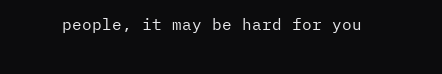people, it may be hard for you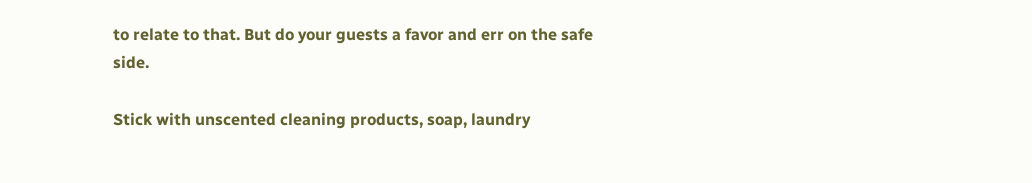to relate to that. But do your guests a favor and err on the safe side.

Stick with unscented cleaning products, soap, laundry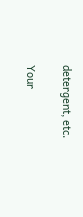detergent, etc.

Your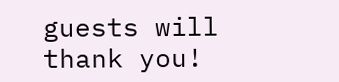guests will thank you!